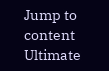Jump to content
Ultimate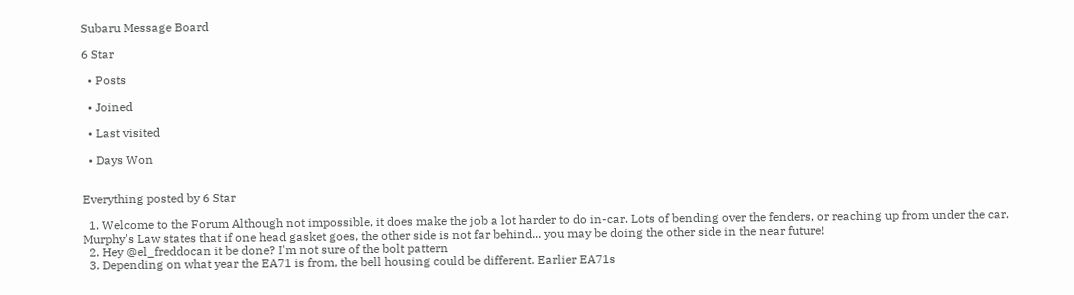Subaru Message Board

6 Star

  • Posts

  • Joined

  • Last visited

  • Days Won


Everything posted by 6 Star

  1. Welcome to the Forum Although not impossible, it does make the job a lot harder to do in-car. Lots of bending over the fenders, or reaching up from under the car. Murphy's Law states that if one head gasket goes, the other side is not far behind... you may be doing the other side in the near future!
  2. Hey @el_freddocan it be done? I'm not sure of the bolt pattern
  3. Depending on what year the EA71 is from, the bell housing could be different. Earlier EA71s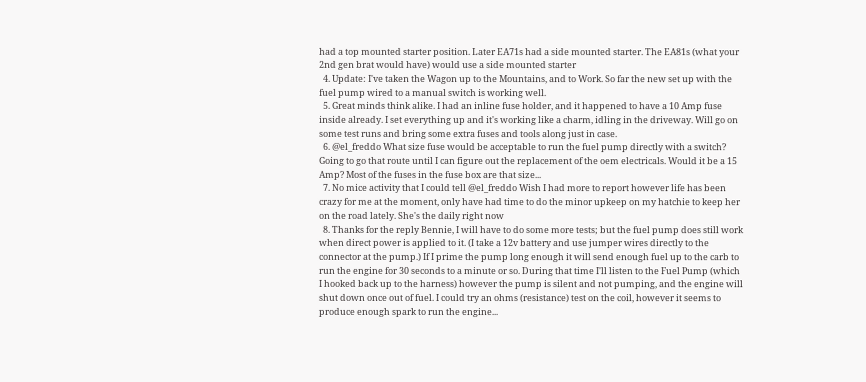had a top mounted starter position. Later EA71s had a side mounted starter. The EA81s (what your 2nd gen brat would have) would use a side mounted starter
  4. Update: I've taken the Wagon up to the Mountains, and to Work. So far the new set up with the fuel pump wired to a manual switch is working well.
  5. Great minds think alike. I had an inline fuse holder, and it happened to have a 10 Amp fuse inside already. I set everything up and it's working like a charm, idling in the driveway. Will go on some test runs and bring some extra fuses and tools along just in case.
  6. @el_freddo What size fuse would be acceptable to run the fuel pump directly with a switch? Going to go that route until I can figure out the replacement of the oem electricals. Would it be a 15 Amp? Most of the fuses in the fuse box are that size...
  7. No mice activity that I could tell @el_freddo Wish I had more to report however life has been crazy for me at the moment, only have had time to do the minor upkeep on my hatchie to keep her on the road lately. She's the daily right now
  8. Thanks for the reply Bennie, I will have to do some more tests; but the fuel pump does still work when direct power is applied to it. (I take a 12v battery and use jumper wires directly to the connector at the pump.) If I prime the pump long enough it will send enough fuel up to the carb to run the engine for 30 seconds to a minute or so. During that time I'll listen to the Fuel Pump (which I hooked back up to the harness) however the pump is silent and not pumping, and the engine will shut down once out of fuel. I could try an ohms (resistance) test on the coil, however it seems to produce enough spark to run the engine...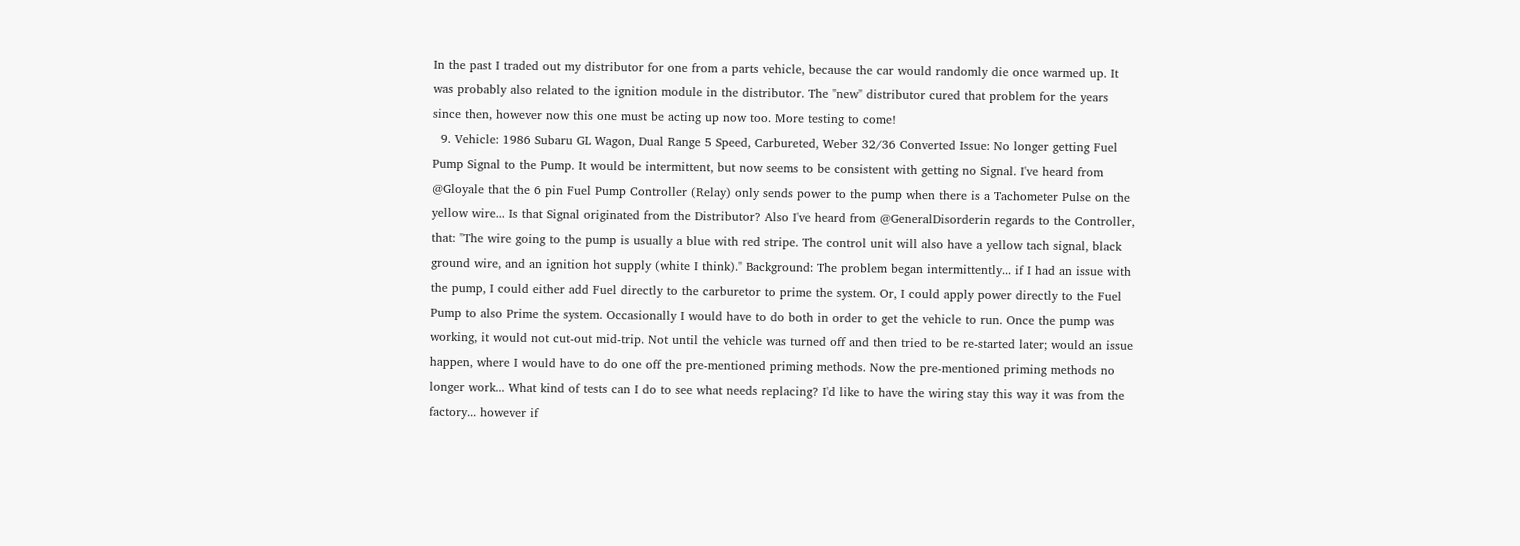In the past I traded out my distributor for one from a parts vehicle, because the car would randomly die once warmed up. It was probably also related to the ignition module in the distributor. The "new" distributor cured that problem for the years since then, however now this one must be acting up now too. More testing to come!
  9. Vehicle: 1986 Subaru GL Wagon, Dual Range 5 Speed, Carbureted, Weber 32/36 Converted Issue: No longer getting Fuel Pump Signal to the Pump. It would be intermittent, but now seems to be consistent with getting no Signal. I've heard from @Gloyale that the 6 pin Fuel Pump Controller (Relay) only sends power to the pump when there is a Tachometer Pulse on the yellow wire... Is that Signal originated from the Distributor? Also I've heard from @GeneralDisorderin regards to the Controller, that: "The wire going to the pump is usually a blue with red stripe. The control unit will also have a yellow tach signal, black ground wire, and an ignition hot supply (white I think)." Background: The problem began intermittently... if I had an issue with the pump, I could either add Fuel directly to the carburetor to prime the system. Or, I could apply power directly to the Fuel Pump to also Prime the system. Occasionally I would have to do both in order to get the vehicle to run. Once the pump was working, it would not cut-out mid-trip. Not until the vehicle was turned off and then tried to be re-started later; would an issue happen, where I would have to do one off the pre-mentioned priming methods. Now the pre-mentioned priming methods no longer work... What kind of tests can I do to see what needs replacing? I'd like to have the wiring stay this way it was from the factory... however if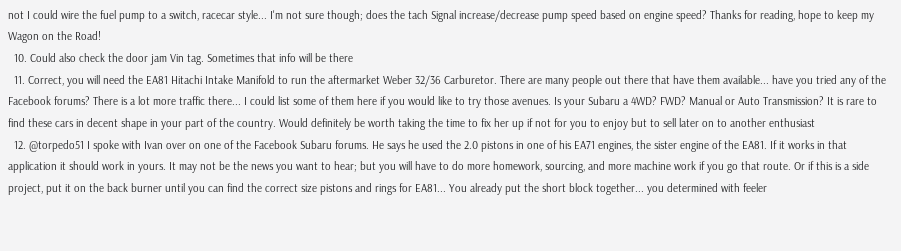not I could wire the fuel pump to a switch, racecar style... I'm not sure though; does the tach Signal increase/decrease pump speed based on engine speed? Thanks for reading, hope to keep my Wagon on the Road!
  10. Could also check the door jam Vin tag. Sometimes that info will be there
  11. Correct, you will need the EA81 Hitachi Intake Manifold to run the aftermarket Weber 32/36 Carburetor. There are many people out there that have them available... have you tried any of the Facebook forums? There is a lot more traffic there... I could list some of them here if you would like to try those avenues. Is your Subaru a 4WD? FWD? Manual or Auto Transmission? It is rare to find these cars in decent shape in your part of the country. Would definitely be worth taking the time to fix her up if not for you to enjoy but to sell later on to another enthusiast
  12. @torpedo51 I spoke with Ivan over on one of the Facebook Subaru forums. He says he used the 2.0 pistons in one of his EA71 engines, the sister engine of the EA81. If it works in that application it should work in yours. It may not be the news you want to hear; but you will have to do more homework, sourcing, and more machine work if you go that route. Or if this is a side project, put it on the back burner until you can find the correct size pistons and rings for EA81... You already put the short block together... you determined with feeler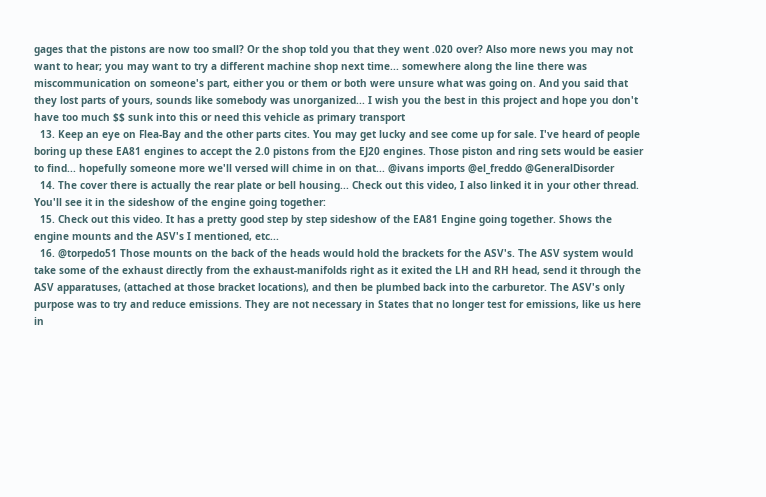gages that the pistons are now too small? Or the shop told you that they went .020 over? Also more news you may not want to hear; you may want to try a different machine shop next time... somewhere along the line there was miscommunication on someone's part, either you or them or both were unsure what was going on. And you said that they lost parts of yours, sounds like somebody was unorganized... I wish you the best in this project and hope you don't have too much $$ sunk into this or need this vehicle as primary transport
  13. Keep an eye on Flea-Bay and the other parts cites. You may get lucky and see come up for sale. I've heard of people boring up these EA81 engines to accept the 2.0 pistons from the EJ20 engines. Those piston and ring sets would be easier to find... hopefully someone more we'll versed will chime in on that... @ivans imports @el_freddo @GeneralDisorder
  14. The cover there is actually the rear plate or bell housing... Check out this video, I also linked it in your other thread. You'll see it in the sideshow of the engine going together:
  15. Check out this video. It has a pretty good step by step sideshow of the EA81 Engine going together. Shows the engine mounts and the ASV's I mentioned, etc...
  16. @torpedo51 Those mounts on the back of the heads would hold the brackets for the ASV's. The ASV system would take some of the exhaust directly from the exhaust-manifolds right as it exited the LH and RH head, send it through the ASV apparatuses, (attached at those bracket locations), and then be plumbed back into the carburetor. The ASV's only purpose was to try and reduce emissions. They are not necessary in States that no longer test for emissions, like us here in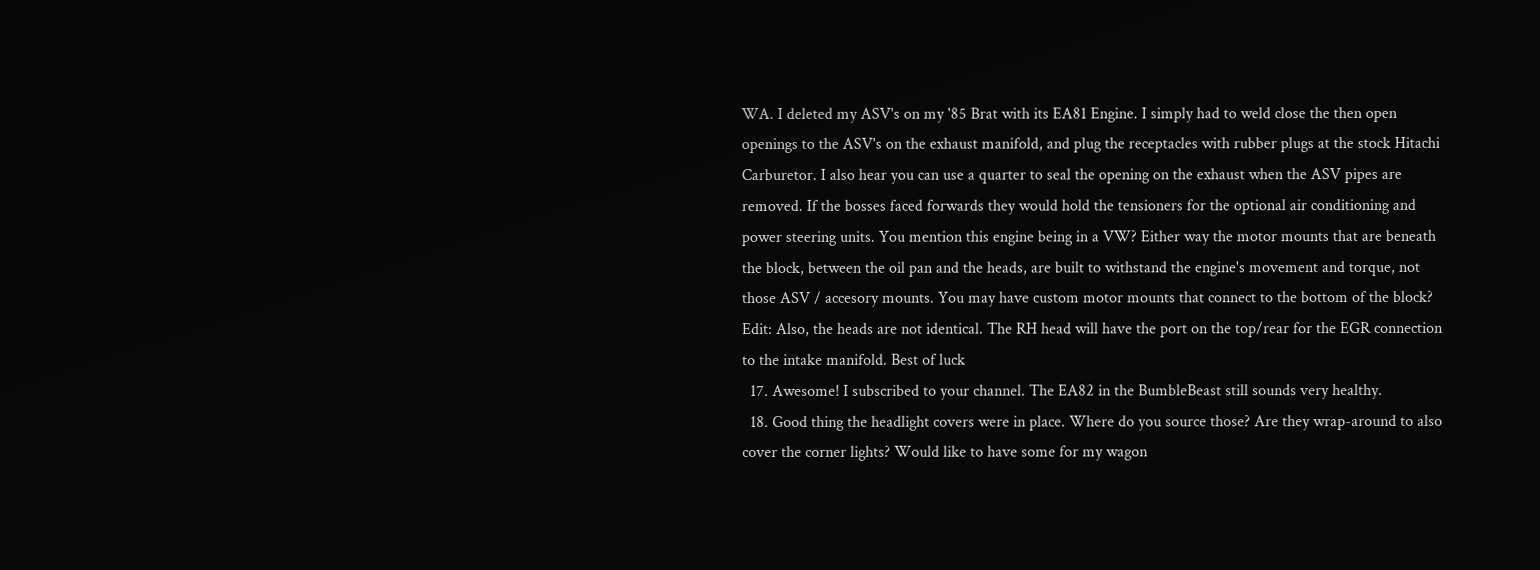WA. I deleted my ASV's on my '85 Brat with its EA81 Engine. I simply had to weld close the then open openings to the ASV's on the exhaust manifold, and plug the receptacles with rubber plugs at the stock Hitachi Carburetor. I also hear you can use a quarter to seal the opening on the exhaust when the ASV pipes are removed. If the bosses faced forwards they would hold the tensioners for the optional air conditioning and power steering units. You mention this engine being in a VW? Either way the motor mounts that are beneath the block, between the oil pan and the heads, are built to withstand the engine's movement and torque, not those ASV / accesory mounts. You may have custom motor mounts that connect to the bottom of the block? Edit: Also, the heads are not identical. The RH head will have the port on the top/rear for the EGR connection to the intake manifold. Best of luck
  17. Awesome! I subscribed to your channel. The EA82 in the BumbleBeast still sounds very healthy.
  18. Good thing the headlight covers were in place. Where do you source those? Are they wrap-around to also cover the corner lights? Would like to have some for my wagon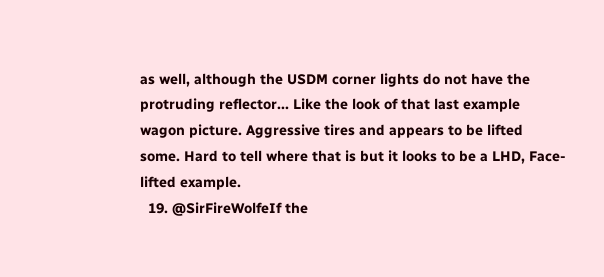as well, although the USDM corner lights do not have the protruding reflector... Like the look of that last example wagon picture. Aggressive tires and appears to be lifted some. Hard to tell where that is but it looks to be a LHD, Face-lifted example.
  19. @SirFireWolfeIf the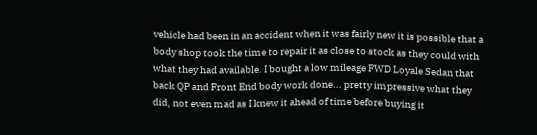vehicle had been in an accident when it was fairly new it is possible that a body shop took the time to repair it as close to stock as they could with what they had available. I bought a low mileage FWD Loyale Sedan that back QP and Front End body work done... pretty impressive what they did, not even mad as I knew it ahead of time before buying it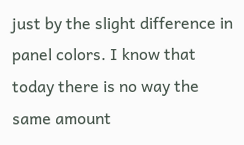just by the slight difference in panel colors. I know that today there is no way the same amount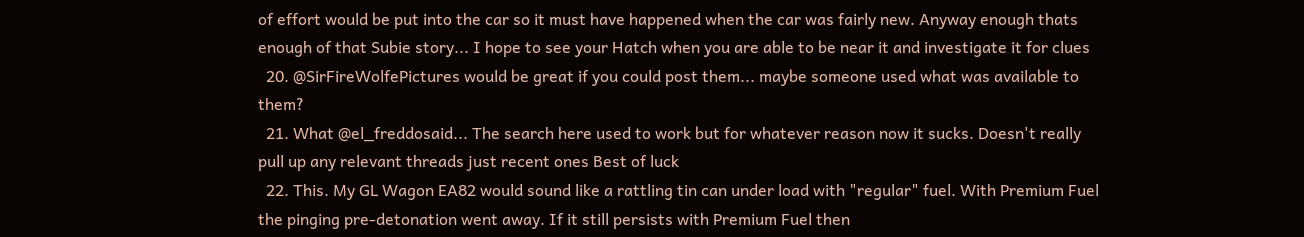of effort would be put into the car so it must have happened when the car was fairly new. Anyway enough thats enough of that Subie story... I hope to see your Hatch when you are able to be near it and investigate it for clues
  20. @SirFireWolfePictures would be great if you could post them... maybe someone used what was available to them?
  21. What @el_freddosaid... The search here used to work but for whatever reason now it sucks. Doesn't really pull up any relevant threads just recent ones Best of luck
  22. This. My GL Wagon EA82 would sound like a rattling tin can under load with "regular" fuel. With Premium Fuel the pinging pre-detonation went away. If it still persists with Premium Fuel then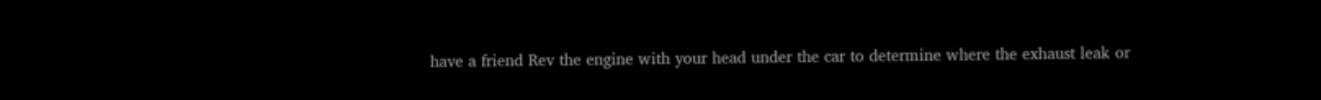have a friend Rev the engine with your head under the car to determine where the exhaust leak or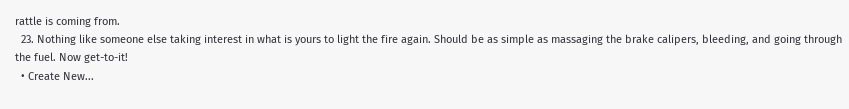rattle is coming from.
  23. Nothing like someone else taking interest in what is yours to light the fire again. Should be as simple as massaging the brake calipers, bleeding, and going through the fuel. Now get-to-it!
  • Create New...